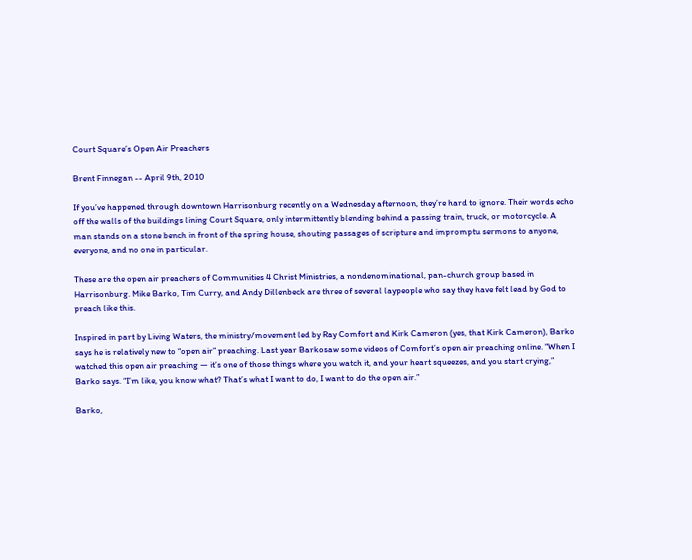Court Square’s Open Air Preachers

Brent Finnegan -- April 9th, 2010

If you’ve happened through downtown Harrisonburg recently on a Wednesday afternoon, they’re hard to ignore. Their words echo off the walls of the buildings lining Court Square, only intermittently blending behind a passing train, truck, or motorcycle. A man stands on a stone bench in front of the spring house, shouting passages of scripture and impromptu sermons to anyone, everyone, and no one in particular.

These are the open air preachers of Communities 4 Christ Ministries, a nondenominational, pan-church group based in Harrisonburg. Mike Barko, Tim Curry, and Andy Dillenbeck are three of several laypeople who say they have felt lead by God to preach like this.

Inspired in part by Living Waters, the ministry/movement led by Ray Comfort and Kirk Cameron (yes, that Kirk Cameron), Barko says he is relatively new to “open air” preaching. Last year Barkosaw some videos of Comfort’s open air preaching online. “When I watched this open air preaching — it’s one of those things where you watch it, and your heart squeezes, and you start crying,” Barko says. “I’m like, you know what? That’s what I want to do, I want to do the open air.”

Barko,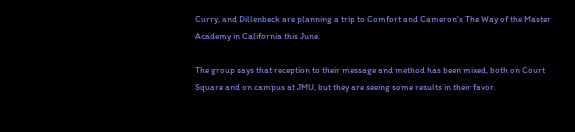Curry, and Dillenbeck are planning a trip to Comfort and Cameron’s The Way of the Master Academy in California this June.

The group says that reception to their message and method has been mixed, both on Court Square and on campus at JMU, but they are seeing some results in their favor.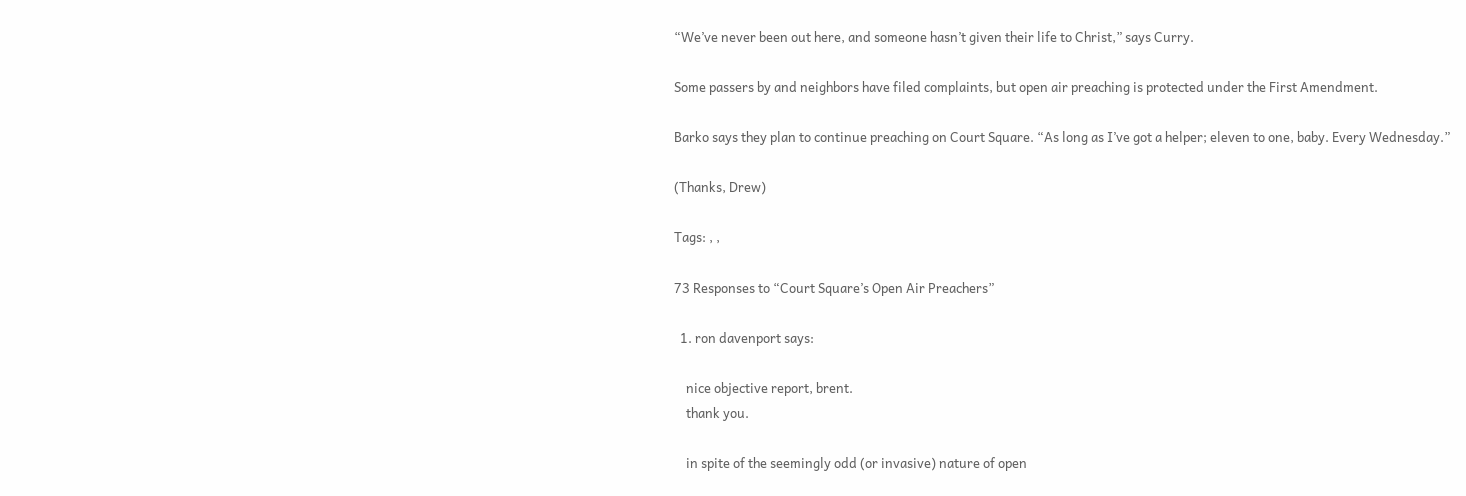“We’ve never been out here, and someone hasn’t given their life to Christ,” says Curry.

Some passers by and neighbors have filed complaints, but open air preaching is protected under the First Amendment.

Barko says they plan to continue preaching on Court Square. “As long as I’ve got a helper; eleven to one, baby. Every Wednesday.”

(Thanks, Drew)

Tags: , ,

73 Responses to “Court Square’s Open Air Preachers”

  1. ron davenport says:

    nice objective report, brent.
    thank you.

    in spite of the seemingly odd (or invasive) nature of open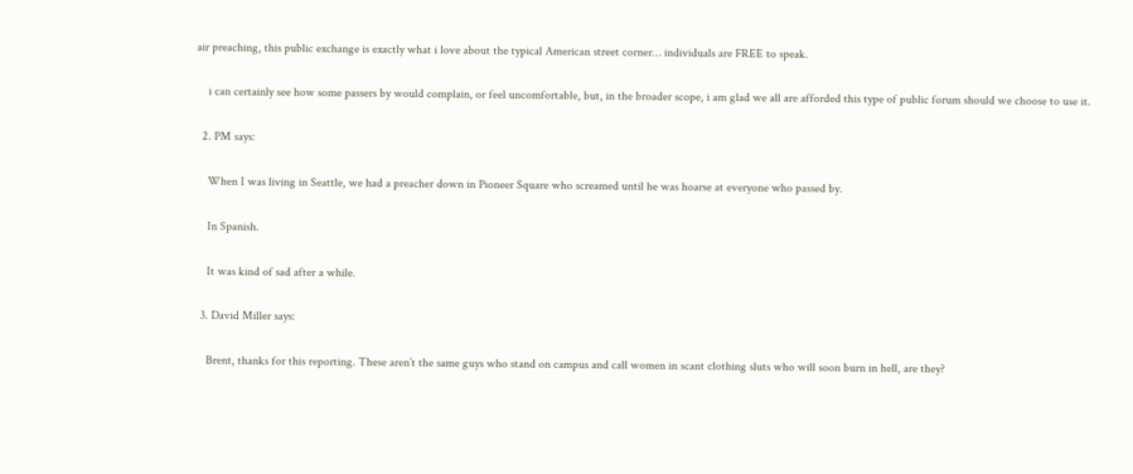air preaching, this public exchange is exactly what i love about the typical American street corner… individuals are FREE to speak.

    i can certainly see how some passers by would complain, or feel uncomfortable, but, in the broader scope, i am glad we all are afforded this type of public forum should we choose to use it.

  2. PM says:

    When I was living in Seattle, we had a preacher down in Pioneer Square who screamed until he was hoarse at everyone who passed by.

    In Spanish.

    It was kind of sad after a while.

  3. David Miller says:

    Brent, thanks for this reporting. These aren’t the same guys who stand on campus and call women in scant clothing sluts who will soon burn in hell, are they?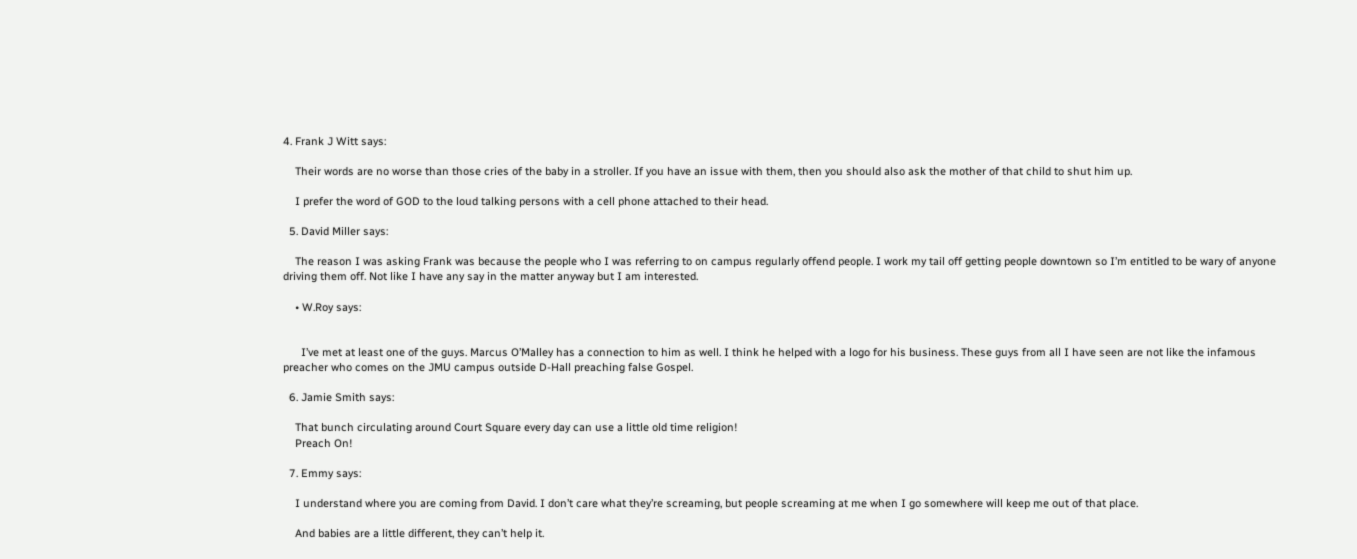4. Frank J Witt says:

    Their words are no worse than those cries of the baby in a stroller. If you have an issue with them, then you should also ask the mother of that child to shut him up.

    I prefer the word of GOD to the loud talking persons with a cell phone attached to their head.

  5. David Miller says:

    The reason I was asking Frank was because the people who I was referring to on campus regularly offend people. I work my tail off getting people downtown so I’m entitled to be wary of anyone driving them off. Not like I have any say in the matter anyway but I am interested.

    • W.Roy says:


      I’ve met at least one of the guys. Marcus O’Malley has a connection to him as well. I think he helped with a logo for his business. These guys from all I have seen are not like the infamous preacher who comes on the JMU campus outside D-Hall preaching false Gospel.

  6. Jamie Smith says:

    That bunch circulating around Court Square every day can use a little old time religion!
    Preach On!

  7. Emmy says:

    I understand where you are coming from David. I don’t care what they’re screaming, but people screaming at me when I go somewhere will keep me out of that place.

    And babies are a little different, they can’t help it.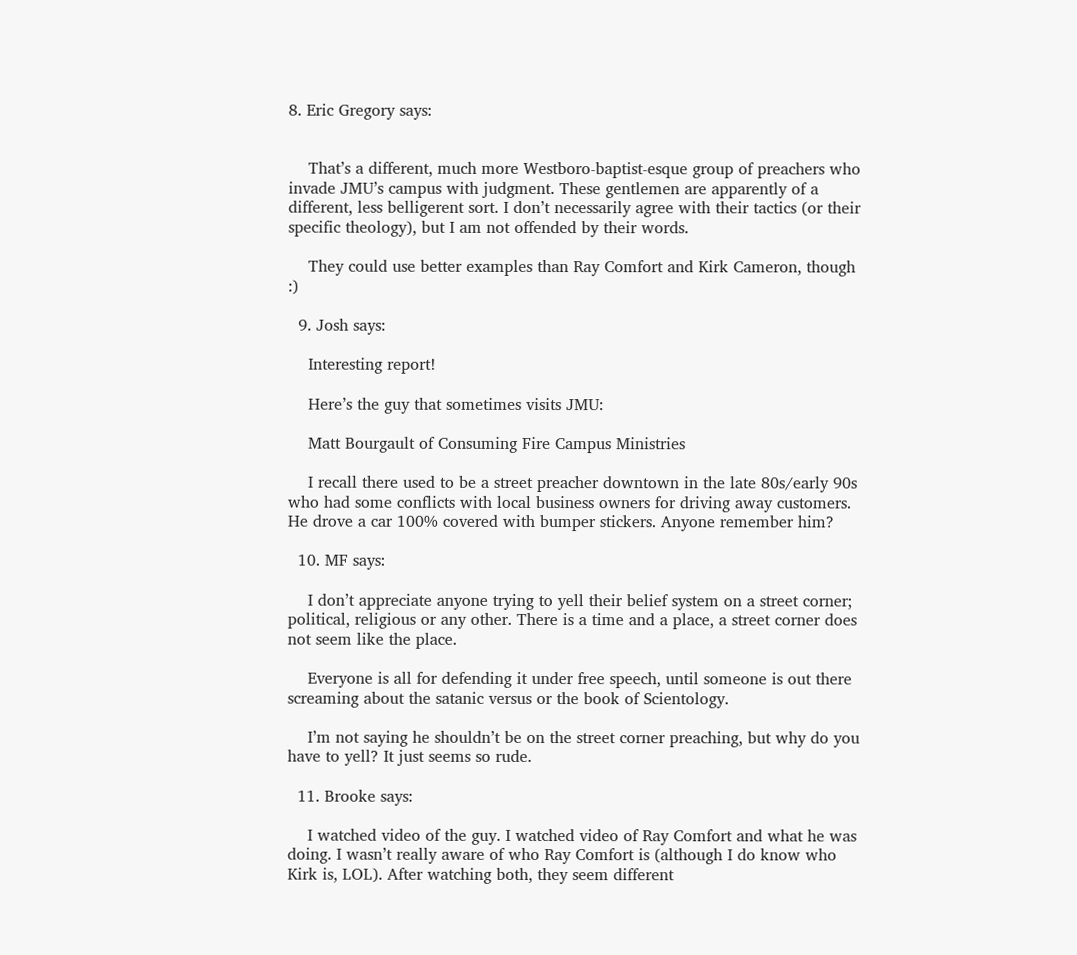8. Eric Gregory says:


    That’s a different, much more Westboro-baptist-esque group of preachers who invade JMU’s campus with judgment. These gentlemen are apparently of a different, less belligerent sort. I don’t necessarily agree with their tactics (or their specific theology), but I am not offended by their words.

    They could use better examples than Ray Comfort and Kirk Cameron, though :)

  9. Josh says:

    Interesting report!

    Here’s the guy that sometimes visits JMU:

    Matt Bourgault of Consuming Fire Campus Ministries

    I recall there used to be a street preacher downtown in the late 80s/early 90s who had some conflicts with local business owners for driving away customers. He drove a car 100% covered with bumper stickers. Anyone remember him?

  10. MF says:

    I don’t appreciate anyone trying to yell their belief system on a street corner; political, religious or any other. There is a time and a place, a street corner does not seem like the place.

    Everyone is all for defending it under free speech, until someone is out there screaming about the satanic versus or the book of Scientology.

    I’m not saying he shouldn’t be on the street corner preaching, but why do you have to yell? It just seems so rude.

  11. Brooke says:

    I watched video of the guy. I watched video of Ray Comfort and what he was doing. I wasn’t really aware of who Ray Comfort is (although I do know who Kirk is, LOL). After watching both, they seem different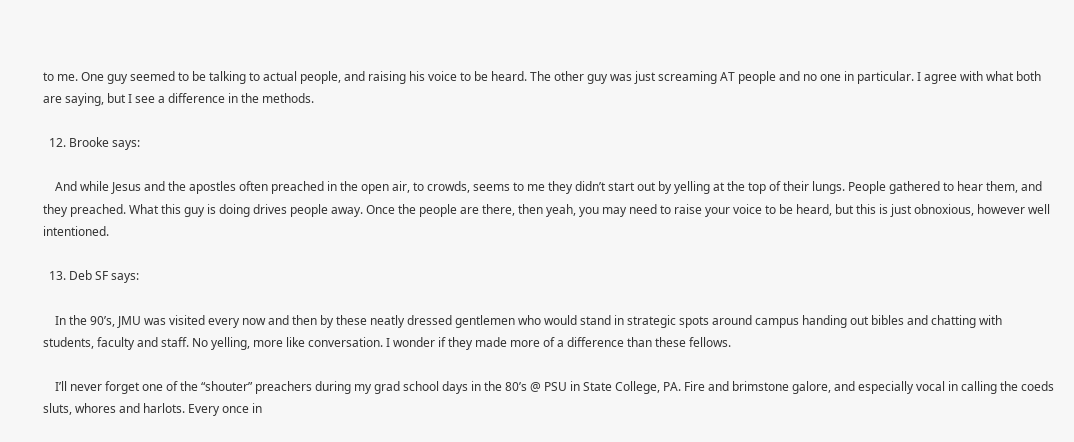to me. One guy seemed to be talking to actual people, and raising his voice to be heard. The other guy was just screaming AT people and no one in particular. I agree with what both are saying, but I see a difference in the methods.

  12. Brooke says:

    And while Jesus and the apostles often preached in the open air, to crowds, seems to me they didn’t start out by yelling at the top of their lungs. People gathered to hear them, and they preached. What this guy is doing drives people away. Once the people are there, then yeah, you may need to raise your voice to be heard, but this is just obnoxious, however well intentioned.

  13. Deb SF says:

    In the 90’s, JMU was visited every now and then by these neatly dressed gentlemen who would stand in strategic spots around campus handing out bibles and chatting with students, faculty and staff. No yelling, more like conversation. I wonder if they made more of a difference than these fellows.

    I’ll never forget one of the “shouter” preachers during my grad school days in the 80’s @ PSU in State College, PA. Fire and brimstone galore, and especially vocal in calling the coeds sluts, whores and harlots. Every once in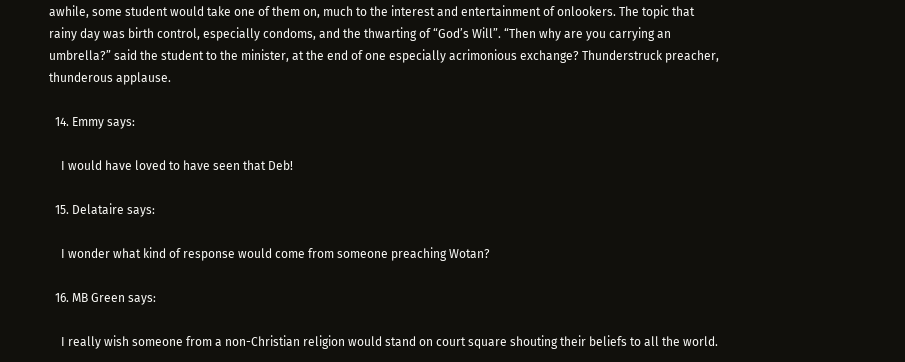awhile, some student would take one of them on, much to the interest and entertainment of onlookers. The topic that rainy day was birth control, especially condoms, and the thwarting of “God’s Will”. “Then why are you carrying an umbrella?” said the student to the minister, at the end of one especially acrimonious exchange? Thunderstruck preacher, thunderous applause.

  14. Emmy says:

    I would have loved to have seen that Deb!

  15. Delataire says:

    I wonder what kind of response would come from someone preaching Wotan?

  16. MB Green says:

    I really wish someone from a non-Christian religion would stand on court square shouting their beliefs to all the world.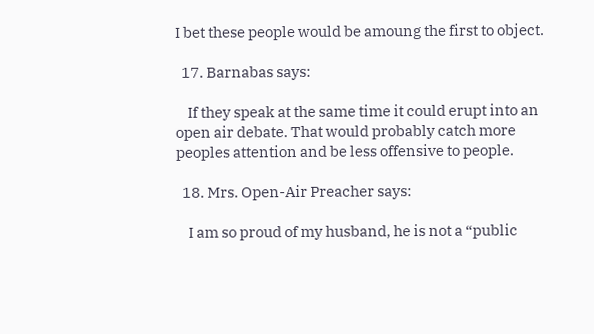I bet these people would be amoung the first to object.

  17. Barnabas says:

    If they speak at the same time it could erupt into an open air debate. That would probably catch more peoples attention and be less offensive to people.

  18. Mrs. Open-Air Preacher says:

    I am so proud of my husband, he is not a “public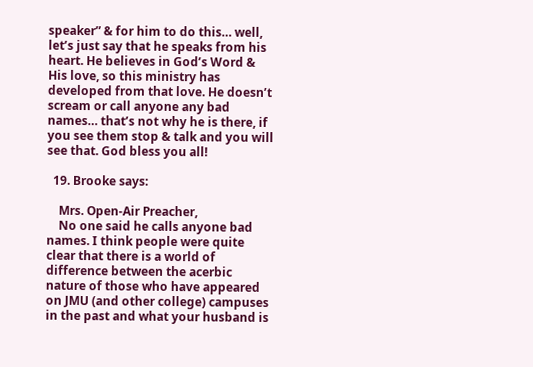speaker” & for him to do this… well, let’s just say that he speaks from his heart. He believes in God’s Word & His love, so this ministry has developed from that love. He doesn’t scream or call anyone any bad names… that’s not why he is there, if you see them stop & talk and you will see that. God bless you all!

  19. Brooke says:

    Mrs. Open-Air Preacher,
    No one said he calls anyone bad names. I think people were quite clear that there is a world of difference between the acerbic nature of those who have appeared on JMU (and other college) campuses in the past and what your husband is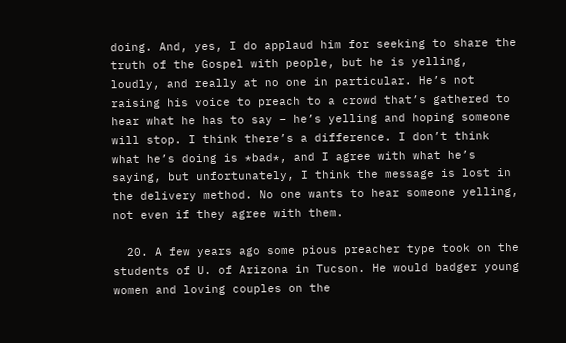doing. And, yes, I do applaud him for seeking to share the truth of the Gospel with people, but he is yelling, loudly, and really at no one in particular. He’s not raising his voice to preach to a crowd that’s gathered to hear what he has to say – he’s yelling and hoping someone will stop. I think there’s a difference. I don’t think what he’s doing is *bad*, and I agree with what he’s saying, but unfortunately, I think the message is lost in the delivery method. No one wants to hear someone yelling, not even if they agree with them.

  20. A few years ago some pious preacher type took on the students of U. of Arizona in Tucson. He would badger young women and loving couples on the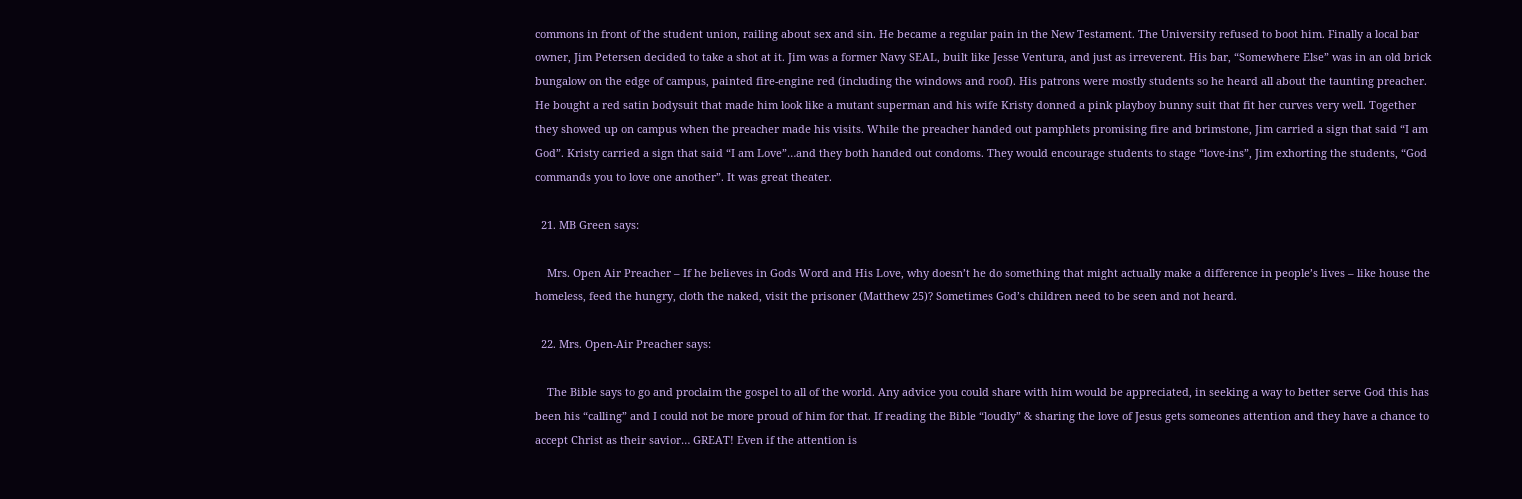commons in front of the student union, railing about sex and sin. He became a regular pain in the New Testament. The University refused to boot him. Finally a local bar owner, Jim Petersen decided to take a shot at it. Jim was a former Navy SEAL, built like Jesse Ventura, and just as irreverent. His bar, “Somewhere Else” was in an old brick bungalow on the edge of campus, painted fire-engine red (including the windows and roof). His patrons were mostly students so he heard all about the taunting preacher. He bought a red satin bodysuit that made him look like a mutant superman and his wife Kristy donned a pink playboy bunny suit that fit her curves very well. Together they showed up on campus when the preacher made his visits. While the preacher handed out pamphlets promising fire and brimstone, Jim carried a sign that said “I am God”. Kristy carried a sign that said “I am Love”…and they both handed out condoms. They would encourage students to stage “love-ins”, Jim exhorting the students, “God commands you to love one another”. It was great theater.

  21. MB Green says:

    Mrs. Open Air Preacher – If he believes in Gods Word and His Love, why doesn’t he do something that might actually make a difference in people’s lives – like house the homeless, feed the hungry, cloth the naked, visit the prisoner (Matthew 25)? Sometimes God’s children need to be seen and not heard.

  22. Mrs. Open-Air Preacher says:

    The Bible says to go and proclaim the gospel to all of the world. Any advice you could share with him would be appreciated, in seeking a way to better serve God this has been his “calling” and I could not be more proud of him for that. If reading the Bible “loudly” & sharing the love of Jesus gets someones attention and they have a chance to accept Christ as their savior… GREAT! Even if the attention is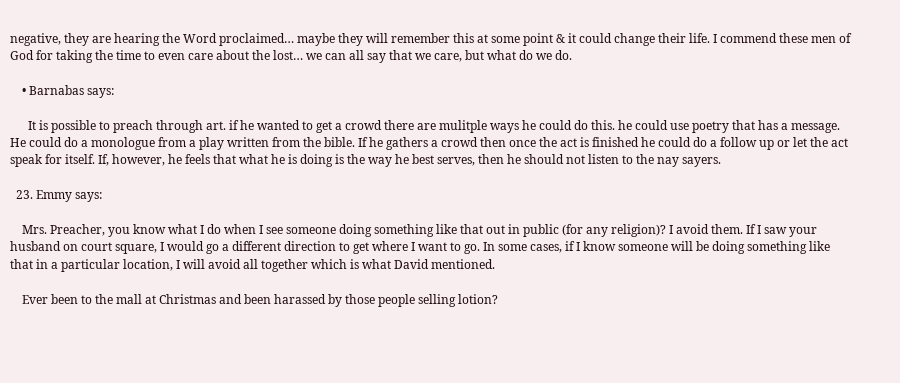negative, they are hearing the Word proclaimed… maybe they will remember this at some point & it could change their life. I commend these men of God for taking the time to even care about the lost… we can all say that we care, but what do we do.

    • Barnabas says:

      It is possible to preach through art. if he wanted to get a crowd there are mulitple ways he could do this. he could use poetry that has a message. He could do a monologue from a play written from the bible. If he gathers a crowd then once the act is finished he could do a follow up or let the act speak for itself. If, however, he feels that what he is doing is the way he best serves, then he should not listen to the nay sayers.

  23. Emmy says:

    Mrs. Preacher, you know what I do when I see someone doing something like that out in public (for any religion)? I avoid them. If I saw your husband on court square, I would go a different direction to get where I want to go. In some cases, if I know someone will be doing something like that in a particular location, I will avoid all together which is what David mentioned.

    Ever been to the mall at Christmas and been harassed by those people selling lotion?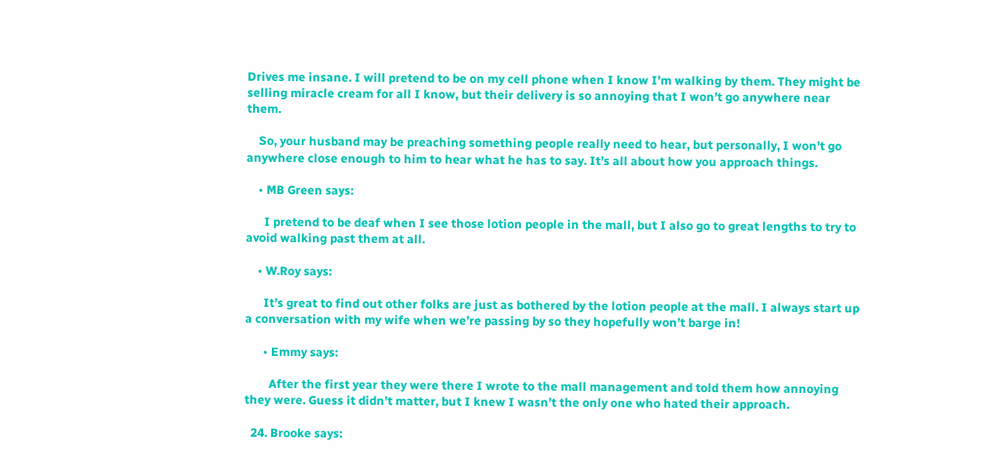Drives me insane. I will pretend to be on my cell phone when I know I’m walking by them. They might be selling miracle cream for all I know, but their delivery is so annoying that I won’t go anywhere near them.

    So, your husband may be preaching something people really need to hear, but personally, I won’t go anywhere close enough to him to hear what he has to say. It’s all about how you approach things.

    • MB Green says:

      I pretend to be deaf when I see those lotion people in the mall, but I also go to great lengths to try to avoid walking past them at all.

    • W.Roy says:

      It’s great to find out other folks are just as bothered by the lotion people at the mall. I always start up a conversation with my wife when we’re passing by so they hopefully won’t barge in!

      • Emmy says:

        After the first year they were there I wrote to the mall management and told them how annoying they were. Guess it didn’t matter, but I knew I wasn’t the only one who hated their approach.

  24. Brooke says: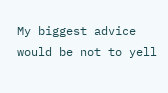My biggest advice would be not to yell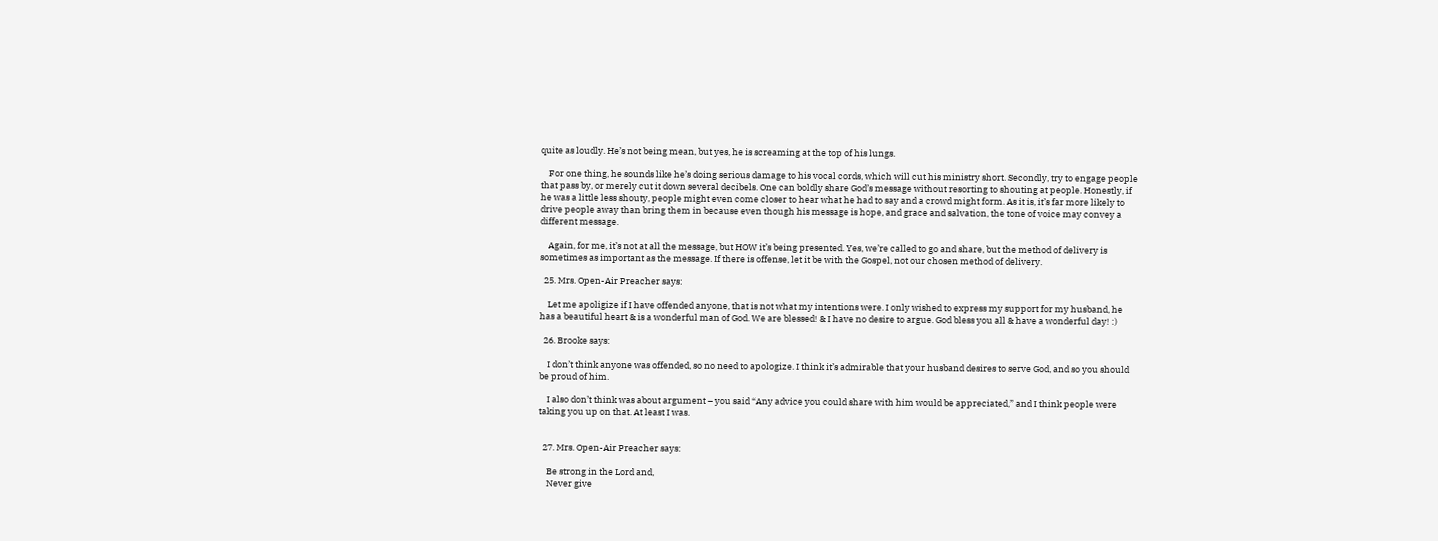quite as loudly. He’s not being mean, but yes, he is screaming at the top of his lungs.

    For one thing, he sounds like he’s doing serious damage to his vocal cords, which will cut his ministry short. Secondly, try to engage people that pass by, or merely cut it down several decibels. One can boldly share God’s message without resorting to shouting at people. Honestly, if he was a little less shouty, people might even come closer to hear what he had to say and a crowd might form. As it is, it’s far more likely to drive people away than bring them in because even though his message is hope, and grace and salvation, the tone of voice may convey a different message.

    Again, for me, it’s not at all the message, but HOW it’s being presented. Yes, we’re called to go and share, but the method of delivery is sometimes as important as the message. If there is offense, let it be with the Gospel, not our chosen method of delivery.

  25. Mrs. Open-Air Preacher says:

    Let me apoligize if I have offended anyone, that is not what my intentions were. I only wished to express my support for my husband, he has a beautiful heart & is a wonderful man of God. We are blessed! & I have no desire to argue. God bless you all & have a wonderful day! :)

  26. Brooke says:

    I don’t think anyone was offended, so no need to apologize. I think it’s admirable that your husband desires to serve God, and so you should be proud of him.

    I also don’t think was about argument – you said “Any advice you could share with him would be appreciated,” and I think people were taking you up on that. At least I was.


  27. Mrs. Open-Air Preacher says:

    Be strong in the Lord and,
    Never give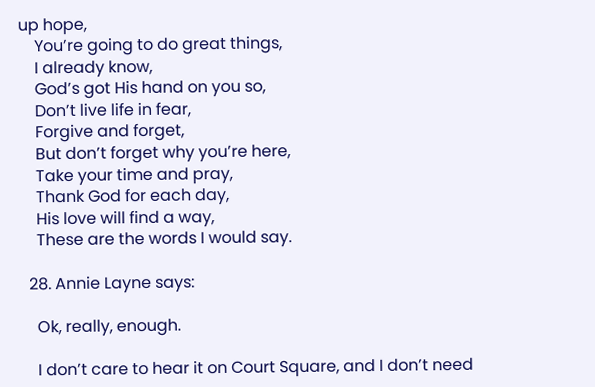up hope,
    You’re going to do great things,
    I already know,
    God’s got His hand on you so,
    Don’t live life in fear,
    Forgive and forget,
    But don’t forget why you’re here,
    Take your time and pray,
    Thank God for each day,
    His love will find a way,
    These are the words I would say.

  28. Annie Layne says:

    Ok, really, enough.

    I don’t care to hear it on Court Square, and I don’t need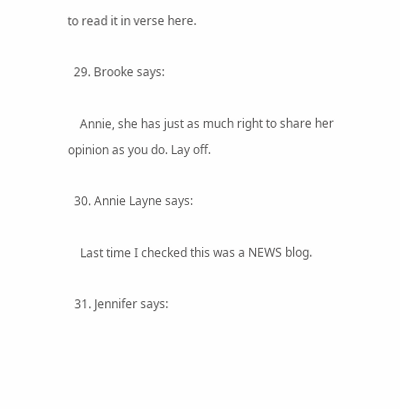to read it in verse here.

  29. Brooke says:

    Annie, she has just as much right to share her opinion as you do. Lay off.

  30. Annie Layne says:

    Last time I checked this was a NEWS blog.

  31. Jennifer says: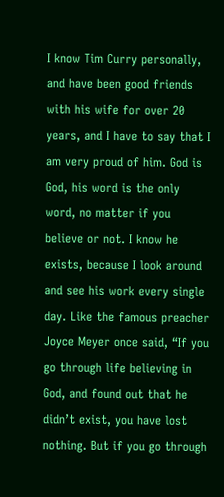I know Tim Curry personally, and have been good friends with his wife for over 20 years, and I have to say that I am very proud of him. God is God, his word is the only word, no matter if you believe or not. I know he exists, because I look around and see his work every single day. Like the famous preacher Joyce Meyer once said, “If you go through life believing in God, and found out that he didn’t exist, you have lost nothing. But if you go through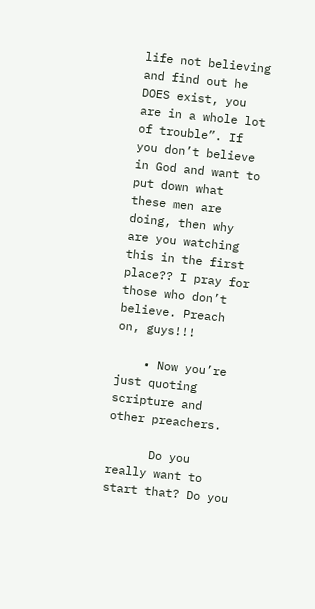life not believing and find out he DOES exist, you are in a whole lot of trouble”. If you don’t believe in God and want to put down what these men are doing, then why are you watching this in the first place?? I pray for those who don’t believe. Preach on, guys!!!

    • Now you’re just quoting scripture and other preachers.

      Do you really want to start that? Do you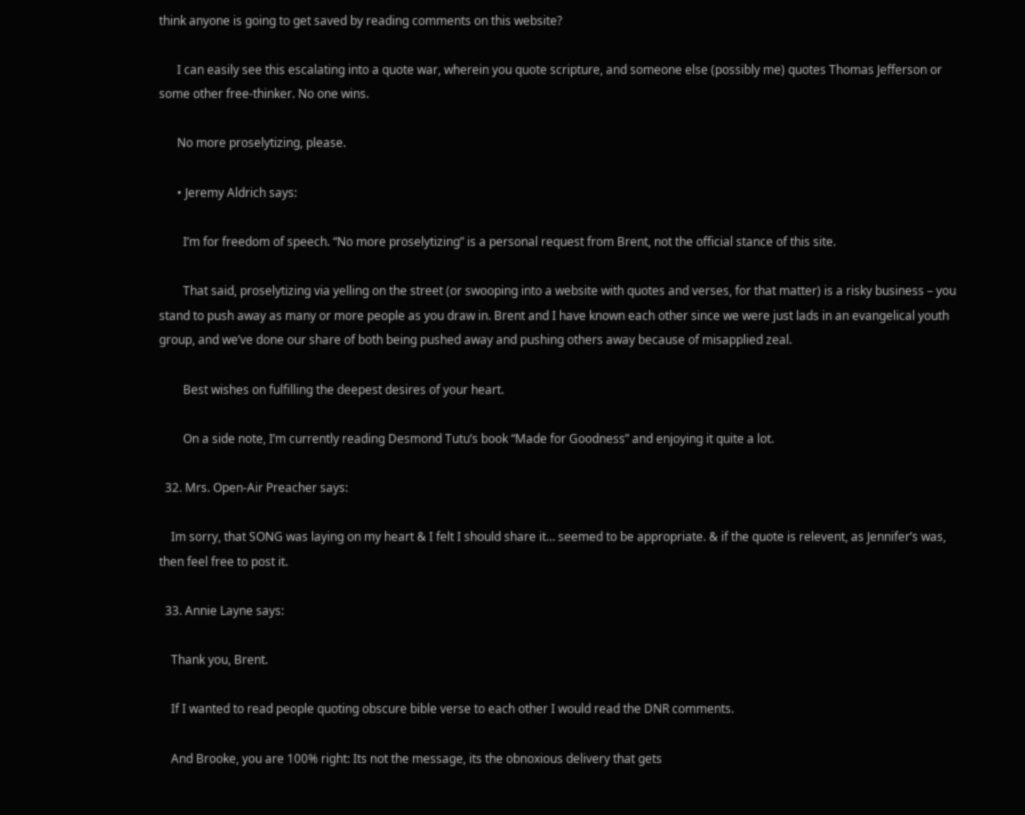think anyone is going to get saved by reading comments on this website?

      I can easily see this escalating into a quote war, wherein you quote scripture, and someone else (possibly me) quotes Thomas Jefferson or some other free-thinker. No one wins.

      No more proselytizing, please.

      • Jeremy Aldrich says:

        I’m for freedom of speech. “No more proselytizing” is a personal request from Brent, not the official stance of this site.

        That said, proselytizing via yelling on the street (or swooping into a website with quotes and verses, for that matter) is a risky business – you stand to push away as many or more people as you draw in. Brent and I have known each other since we were just lads in an evangelical youth group, and we’ve done our share of both being pushed away and pushing others away because of misapplied zeal.

        Best wishes on fulfilling the deepest desires of your heart.

        On a side note, I’m currently reading Desmond Tutu’s book “Made for Goodness” and enjoying it quite a lot.

  32. Mrs. Open-Air Preacher says:

    Im sorry, that SONG was laying on my heart & I felt I should share it… seemed to be appropriate. & if the quote is relevent, as Jennifer’s was, then feel free to post it.

  33. Annie Layne says:

    Thank you, Brent.

    If I wanted to read people quoting obscure bible verse to each other I would read the DNR comments.

    And Brooke, you are 100% right: Its not the message, its the obnoxious delivery that gets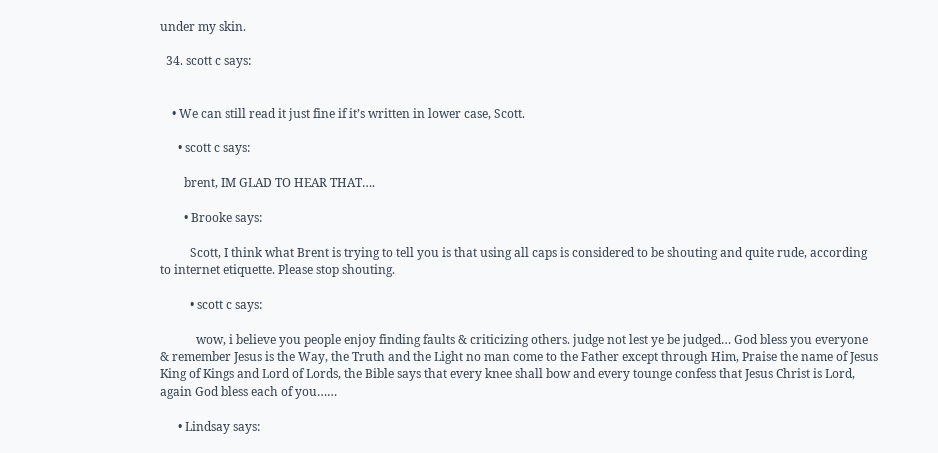under my skin.

  34. scott c says:


    • We can still read it just fine if it’s written in lower case, Scott.

      • scott c says:

        brent, IM GLAD TO HEAR THAT….

        • Brooke says:

          Scott, I think what Brent is trying to tell you is that using all caps is considered to be shouting and quite rude, according to internet etiquette. Please stop shouting.

          • scott c says:

            wow, i believe you people enjoy finding faults & criticizing others. judge not lest ye be judged… God bless you everyone & remember Jesus is the Way, the Truth and the Light no man come to the Father except through Him, Praise the name of Jesus King of Kings and Lord of Lords, the Bible says that every knee shall bow and every tounge confess that Jesus Christ is Lord, again God bless each of you……

      • Lindsay says: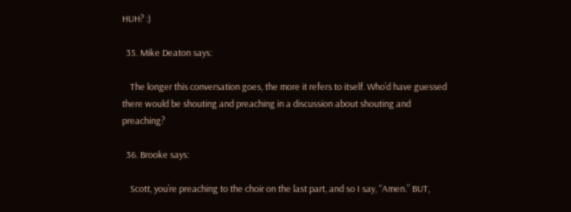HUH? :)

  35. Mike Deaton says:

    The longer this conversation goes, the more it refers to itself. Who’d have guessed there would be shouting and preaching in a discussion about shouting and preaching?

  36. Brooke says:

    Scott, you’re preaching to the choir on the last part, and so I say, “Amen.” BUT,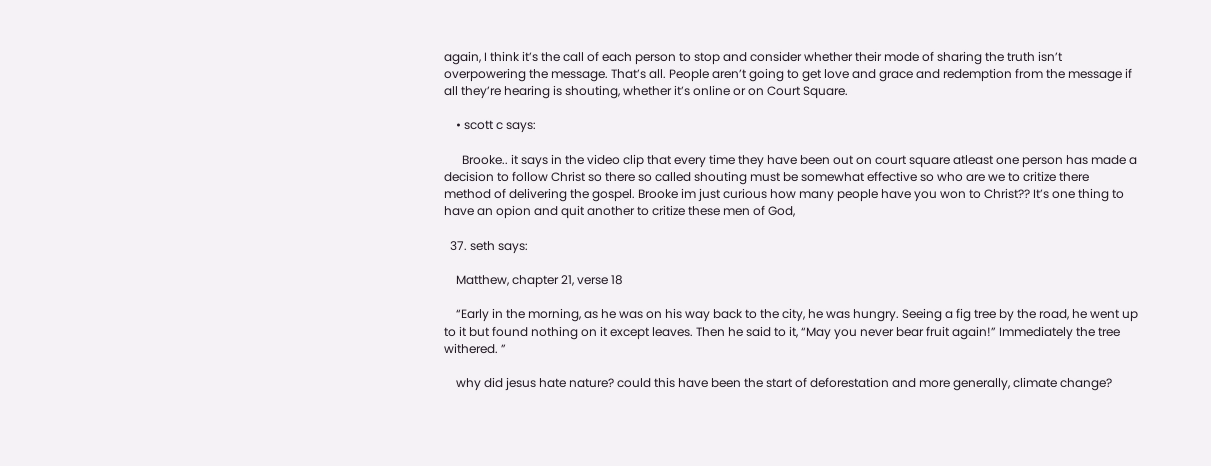again, I think it’s the call of each person to stop and consider whether their mode of sharing the truth isn’t overpowering the message. That’s all. People aren’t going to get love and grace and redemption from the message if all they’re hearing is shouting, whether it’s online or on Court Square.

    • scott c says:

      Brooke.. it says in the video clip that every time they have been out on court square atleast one person has made a decision to follow Christ so there so called shouting must be somewhat effective so who are we to critize there method of delivering the gospel. Brooke im just curious how many people have you won to Christ?? It’s one thing to have an opion and quit another to critize these men of God,

  37. seth says:

    Matthew, chapter 21, verse 18

    “Early in the morning, as he was on his way back to the city, he was hungry. Seeing a fig tree by the road, he went up to it but found nothing on it except leaves. Then he said to it, “May you never bear fruit again!” Immediately the tree withered. ”

    why did jesus hate nature? could this have been the start of deforestation and more generally, climate change?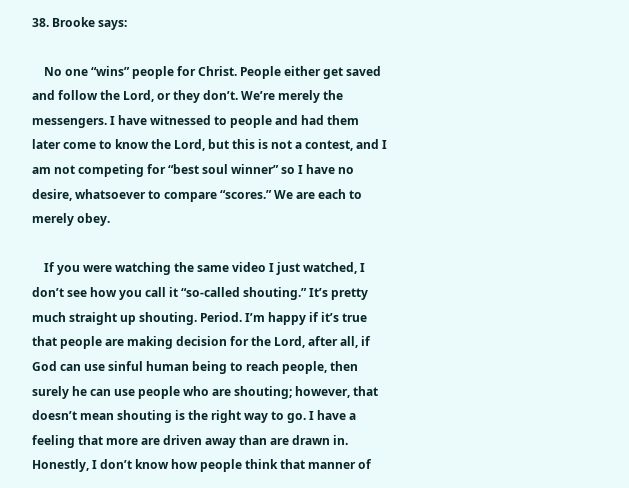38. Brooke says:

    No one “wins” people for Christ. People either get saved and follow the Lord, or they don’t. We’re merely the messengers. I have witnessed to people and had them later come to know the Lord, but this is not a contest, and I am not competing for “best soul winner” so I have no desire, whatsoever to compare “scores.” We are each to merely obey.

    If you were watching the same video I just watched, I don’t see how you call it “so-called shouting.” It’s pretty much straight up shouting. Period. I’m happy if it’s true that people are making decision for the Lord, after all, if God can use sinful human being to reach people, then surely he can use people who are shouting; however, that doesn’t mean shouting is the right way to go. I have a feeling that more are driven away than are drawn in. Honestly, I don’t know how people think that manner of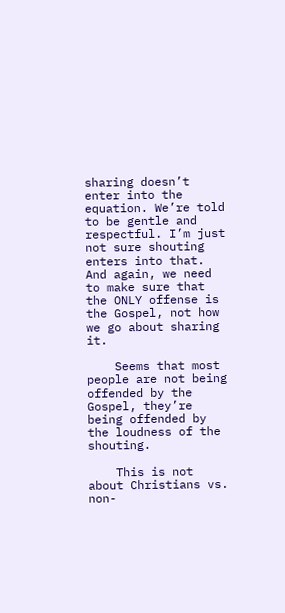sharing doesn’t enter into the equation. We’re told to be gentle and respectful. I’m just not sure shouting enters into that. And again, we need to make sure that the ONLY offense is the Gospel, not how we go about sharing it.

    Seems that most people are not being offended by the Gospel, they’re being offended by the loudness of the shouting.

    This is not about Christians vs. non-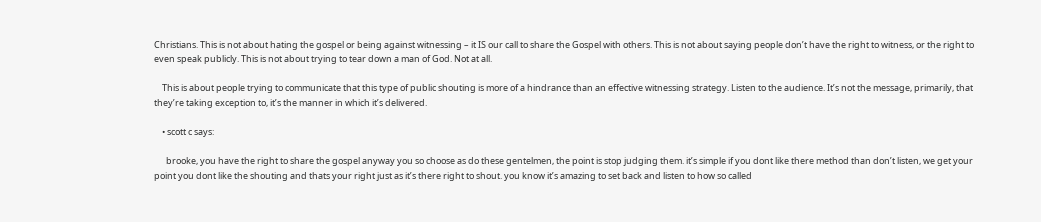Christians. This is not about hating the gospel or being against witnessing – it IS our call to share the Gospel with others. This is not about saying people don’t have the right to witness, or the right to even speak publicly. This is not about trying to tear down a man of God. Not at all.

    This is about people trying to communicate that this type of public shouting is more of a hindrance than an effective witnessing strategy. Listen to the audience. It’s not the message, primarily, that they’re taking exception to, it’s the manner in which it’s delivered.

    • scott c says:

      brooke, you have the right to share the gospel anyway you so choose as do these gentelmen, the point is stop judging them. it’s simple if you dont like there method than don’t listen, we get your point you dont like the shouting and thats your right just as it’s there right to shout. you know it’s amazing to set back and listen to how so called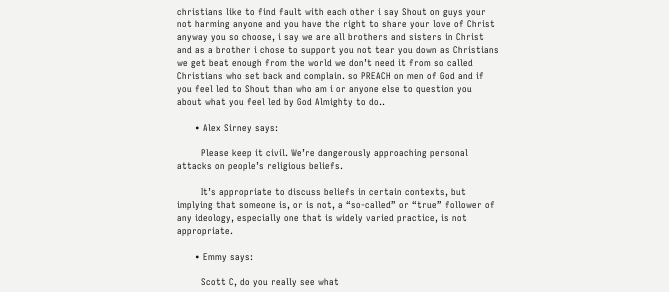christians like to find fault with each other i say Shout on guys your not harming anyone and you have the right to share your love of Christ anyway you so choose, i say we are all brothers and sisters in Christ and as a brother i chose to support you not tear you down as Christians we get beat enough from the world we don’t need it from so called Christians who set back and complain. so PREACH on men of God and if you feel led to Shout than who am i or anyone else to question you about what you feel led by God Almighty to do..

      • Alex Sirney says:

        Please keep it civil. We’re dangerously approaching personal attacks on people’s religious beliefs.

        It’s appropriate to discuss beliefs in certain contexts, but implying that someone is, or is not, a “so-called” or “true” follower of any ideology, especially one that is widely varied practice, is not appropriate.

      • Emmy says:

        Scott C, do you really see what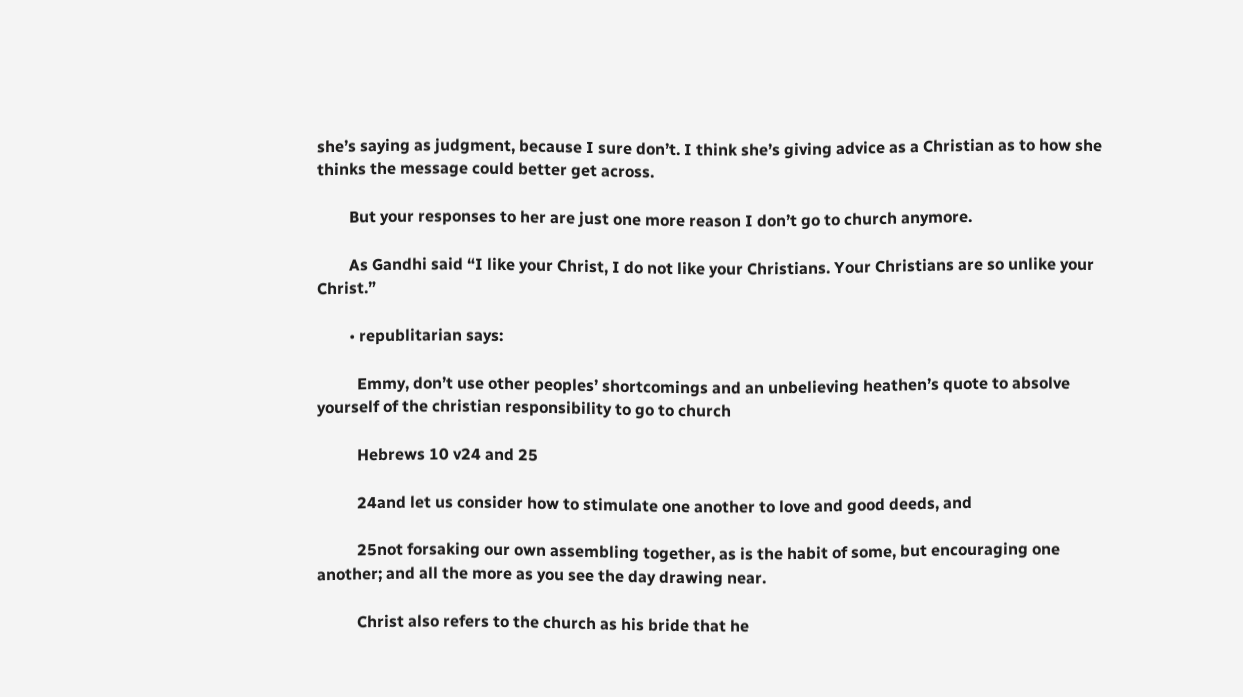she’s saying as judgment, because I sure don’t. I think she’s giving advice as a Christian as to how she thinks the message could better get across.

        But your responses to her are just one more reason I don’t go to church anymore.

        As Gandhi said “I like your Christ, I do not like your Christians. Your Christians are so unlike your Christ.”

        • republitarian says:

          Emmy, don’t use other peoples’ shortcomings and an unbelieving heathen’s quote to absolve yourself of the christian responsibility to go to church

          Hebrews 10 v24 and 25

          24and let us consider how to stimulate one another to love and good deeds, and

          25not forsaking our own assembling together, as is the habit of some, but encouraging one another; and all the more as you see the day drawing near.

          Christ also refers to the church as his bride that he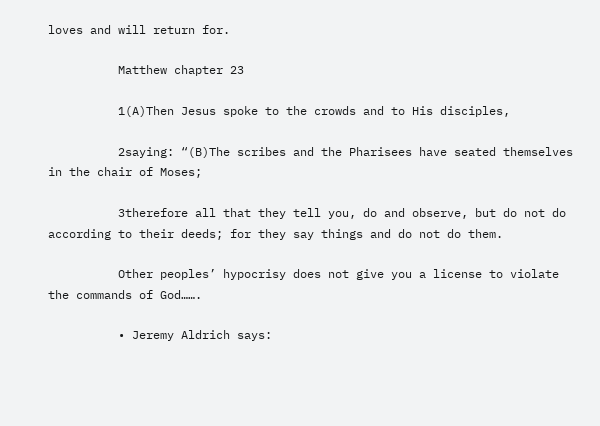loves and will return for.

          Matthew chapter 23

          1(A)Then Jesus spoke to the crowds and to His disciples,

          2saying: “(B)The scribes and the Pharisees have seated themselves in the chair of Moses;

          3therefore all that they tell you, do and observe, but do not do according to their deeds; for they say things and do not do them.

          Other peoples’ hypocrisy does not give you a license to violate the commands of God…….

          • Jeremy Aldrich says: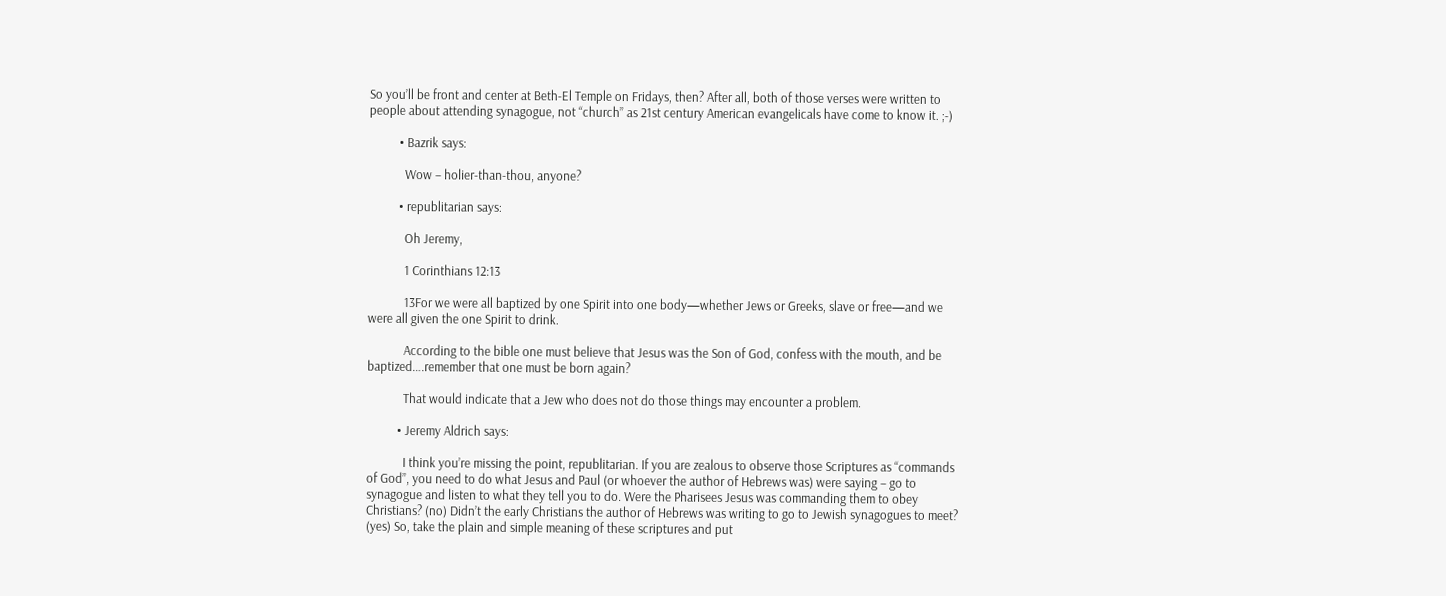So you’ll be front and center at Beth-El Temple on Fridays, then? After all, both of those verses were written to people about attending synagogue, not “church” as 21st century American evangelicals have come to know it. ;-)

          • Bazrik says:

            Wow – holier-than-thou, anyone?

          • republitarian says:

            Oh Jeremy,

            1 Corinthians 12:13

            13For we were all baptized by one Spirit into one body—whether Jews or Greeks, slave or free—and we were all given the one Spirit to drink.

            According to the bible one must believe that Jesus was the Son of God, confess with the mouth, and be baptized….remember that one must be born again?

            That would indicate that a Jew who does not do those things may encounter a problem.

          • Jeremy Aldrich says:

            I think you’re missing the point, republitarian. If you are zealous to observe those Scriptures as “commands of God”, you need to do what Jesus and Paul (or whoever the author of Hebrews was) were saying – go to synagogue and listen to what they tell you to do. Were the Pharisees Jesus was commanding them to obey Christians? (no) Didn’t the early Christians the author of Hebrews was writing to go to Jewish synagogues to meet? (yes) So, take the plain and simple meaning of these scriptures and put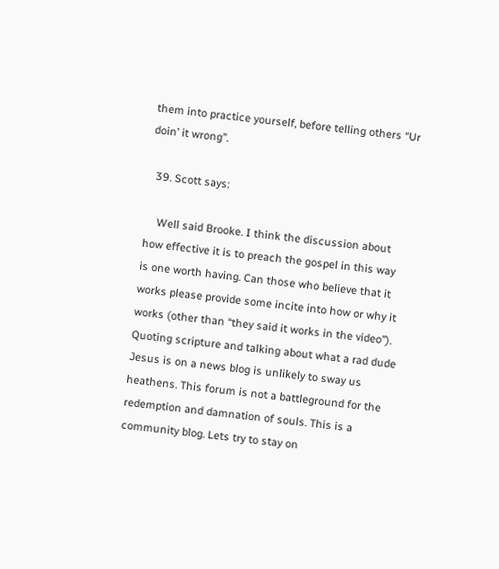them into practice yourself, before telling others “Ur doin’ it wrong”.

  39. Scott says:

    Well said Brooke. I think the discussion about how effective it is to preach the gospel in this way is one worth having. Can those who believe that it works please provide some incite into how or why it works (other than “they said it works in the video”). Quoting scripture and talking about what a rad dude Jesus is on a news blog is unlikely to sway us heathens. This forum is not a battleground for the redemption and damnation of souls. This is a community blog. Lets try to stay on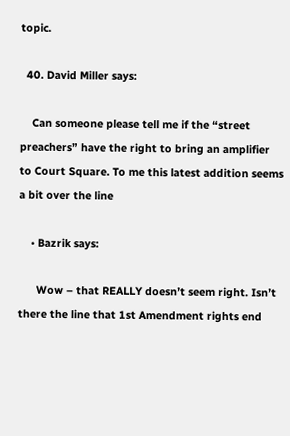topic.

  40. David Miller says:

    Can someone please tell me if the “street preachers” have the right to bring an amplifier to Court Square. To me this latest addition seems a bit over the line

    • Bazrik says:

      Wow – that REALLY doesn’t seem right. Isn’t there the line that 1st Amendment rights end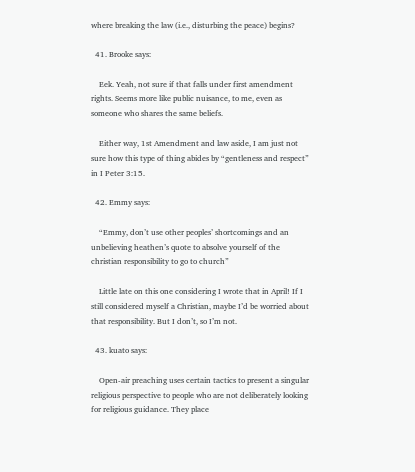where breaking the law (i.e., disturbing the peace) begins?

  41. Brooke says:

    Eek. Yeah, not sure if that falls under first amendment rights. Seems more like public nuisance, to me, even as someone who shares the same beliefs.

    Either way, 1st Amendment and law aside, I am just not sure how this type of thing abides by “gentleness and respect” in I Peter 3:15.

  42. Emmy says:

    “Emmy, don’t use other peoples’ shortcomings and an unbelieving heathen’s quote to absolve yourself of the christian responsibility to go to church”

    Little late on this one considering I wrote that in April! If I still considered myself a Christian, maybe I’d be worried about that responsibility. But I don’t, so I’m not.

  43. kuato says:

    Open-air preaching uses certain tactics to present a singular religious perspective to people who are not deliberately looking for religious guidance. They place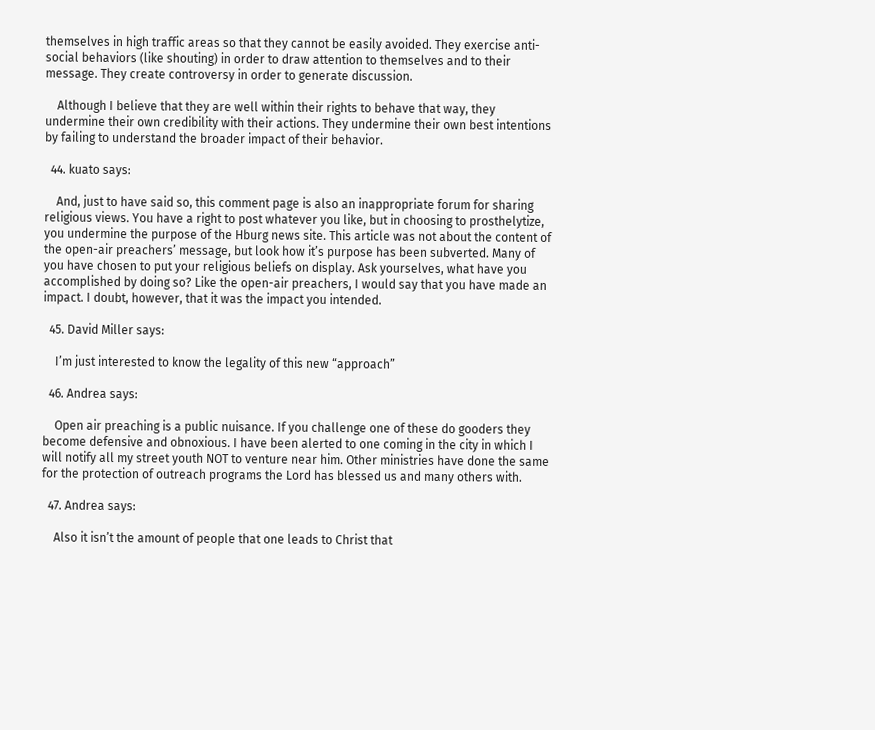themselves in high traffic areas so that they cannot be easily avoided. They exercise anti-social behaviors (like shouting) in order to draw attention to themselves and to their message. They create controversy in order to generate discussion.

    Although I believe that they are well within their rights to behave that way, they undermine their own credibility with their actions. They undermine their own best intentions by failing to understand the broader impact of their behavior.

  44. kuato says:

    And, just to have said so, this comment page is also an inappropriate forum for sharing religious views. You have a right to post whatever you like, but in choosing to prosthelytize, you undermine the purpose of the Hburg news site. This article was not about the content of the open-air preachers’ message, but look how it’s purpose has been subverted. Many of you have chosen to put your religious beliefs on display. Ask yourselves, what have you accomplished by doing so? Like the open-air preachers, I would say that you have made an impact. I doubt, however, that it was the impact you intended.

  45. David Miller says:

    I’m just interested to know the legality of this new “approach”

  46. Andrea says:

    Open air preaching is a public nuisance. If you challenge one of these do gooders they become defensive and obnoxious. I have been alerted to one coming in the city in which I will notify all my street youth NOT to venture near him. Other ministries have done the same for the protection of outreach programs the Lord has blessed us and many others with.

  47. Andrea says:

    Also it isn’t the amount of people that one leads to Christ that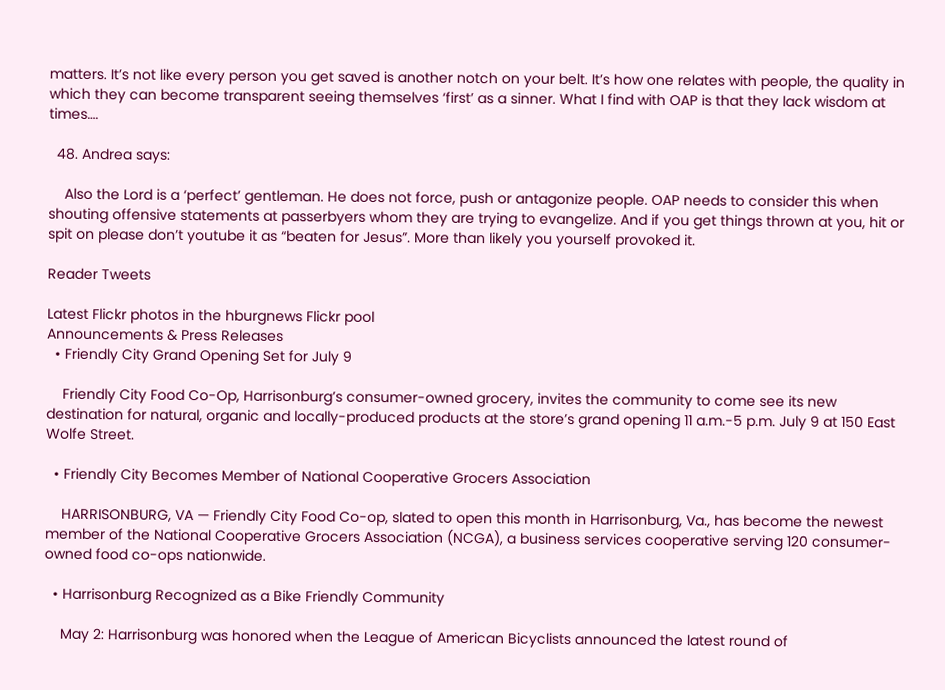matters. It’s not like every person you get saved is another notch on your belt. It’s how one relates with people, the quality in which they can become transparent seeing themselves ‘first’ as a sinner. What I find with OAP is that they lack wisdom at times….

  48. Andrea says:

    Also the Lord is a ‘perfect’ gentleman. He does not force, push or antagonize people. OAP needs to consider this when shouting offensive statements at passerbyers whom they are trying to evangelize. And if you get things thrown at you, hit or spit on please don’t youtube it as “beaten for Jesus”. More than likely you yourself provoked it.

Reader Tweets

Latest Flickr photos in the hburgnews Flickr pool
Announcements & Press Releases
  • Friendly City Grand Opening Set for July 9

    Friendly City Food Co-Op, Harrisonburg’s consumer-owned grocery, invites the community to come see its new destination for natural, organic and locally-produced products at the store’s grand opening 11 a.m.-5 p.m. July 9 at 150 East Wolfe Street.

  • Friendly City Becomes Member of National Cooperative Grocers Association

    HARRISONBURG, VA — Friendly City Food Co-op, slated to open this month in Harrisonburg, Va., has become the newest member of the National Cooperative Grocers Association (NCGA), a business services cooperative serving 120 consumer-owned food co-ops nationwide.

  • Harrisonburg Recognized as a Bike Friendly Community

    May 2: Harrisonburg was honored when the League of American Bicyclists announced the latest round of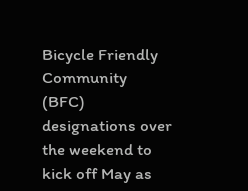Bicycle Friendly Community (BFC) designations over the weekend to kick off May as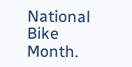National Bike Month.